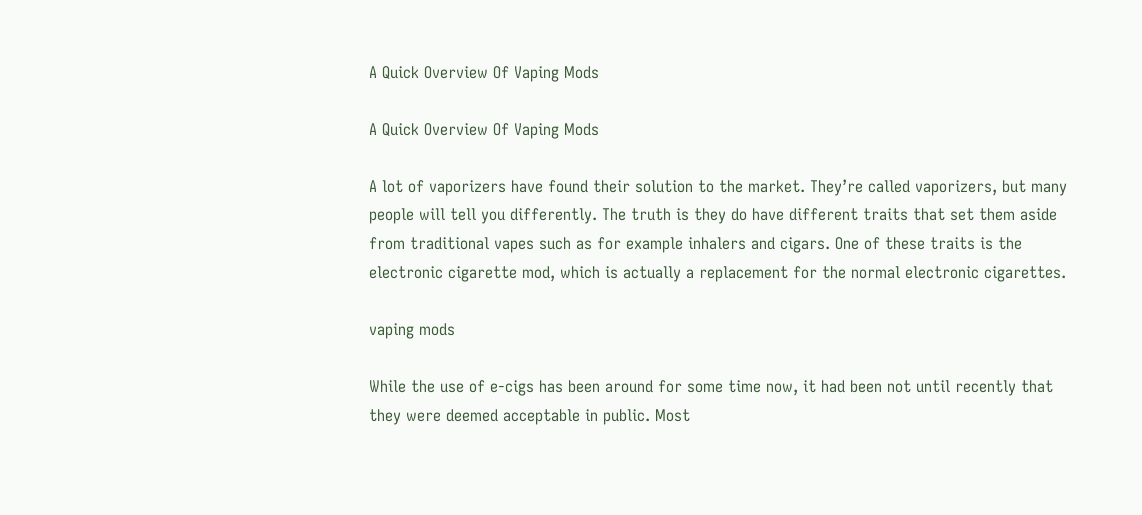A Quick Overview Of Vaping Mods

A Quick Overview Of Vaping Mods

A lot of vaporizers have found their solution to the market. They’re called vaporizers, but many people will tell you differently. The truth is they do have different traits that set them aside from traditional vapes such as for example inhalers and cigars. One of these traits is the electronic cigarette mod, which is actually a replacement for the normal electronic cigarettes.

vaping mods

While the use of e-cigs has been around for some time now, it had been not until recently that they were deemed acceptable in public. Most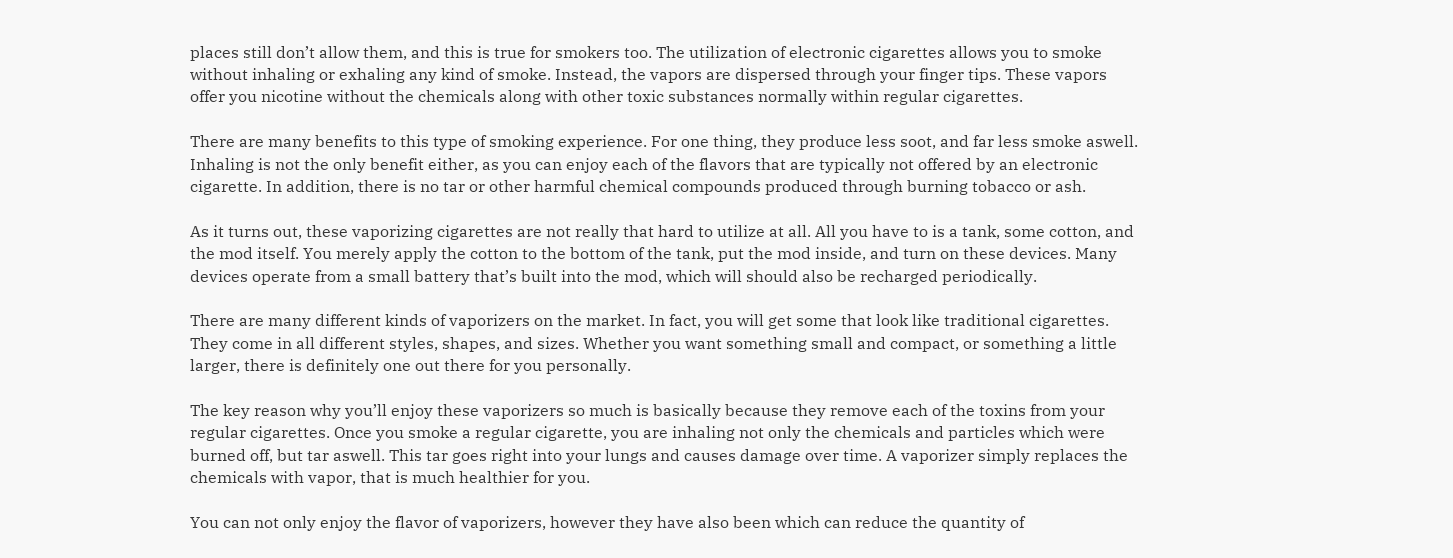places still don’t allow them, and this is true for smokers too. The utilization of electronic cigarettes allows you to smoke without inhaling or exhaling any kind of smoke. Instead, the vapors are dispersed through your finger tips. These vapors offer you nicotine without the chemicals along with other toxic substances normally within regular cigarettes.

There are many benefits to this type of smoking experience. For one thing, they produce less soot, and far less smoke aswell. Inhaling is not the only benefit either, as you can enjoy each of the flavors that are typically not offered by an electronic cigarette. In addition, there is no tar or other harmful chemical compounds produced through burning tobacco or ash.

As it turns out, these vaporizing cigarettes are not really that hard to utilize at all. All you have to is a tank, some cotton, and the mod itself. You merely apply the cotton to the bottom of the tank, put the mod inside, and turn on these devices. Many devices operate from a small battery that’s built into the mod, which will should also be recharged periodically.

There are many different kinds of vaporizers on the market. In fact, you will get some that look like traditional cigarettes. They come in all different styles, shapes, and sizes. Whether you want something small and compact, or something a little larger, there is definitely one out there for you personally.

The key reason why you’ll enjoy these vaporizers so much is basically because they remove each of the toxins from your regular cigarettes. Once you smoke a regular cigarette, you are inhaling not only the chemicals and particles which were burned off, but tar aswell. This tar goes right into your lungs and causes damage over time. A vaporizer simply replaces the chemicals with vapor, that is much healthier for you.

You can not only enjoy the flavor of vaporizers, however they have also been which can reduce the quantity of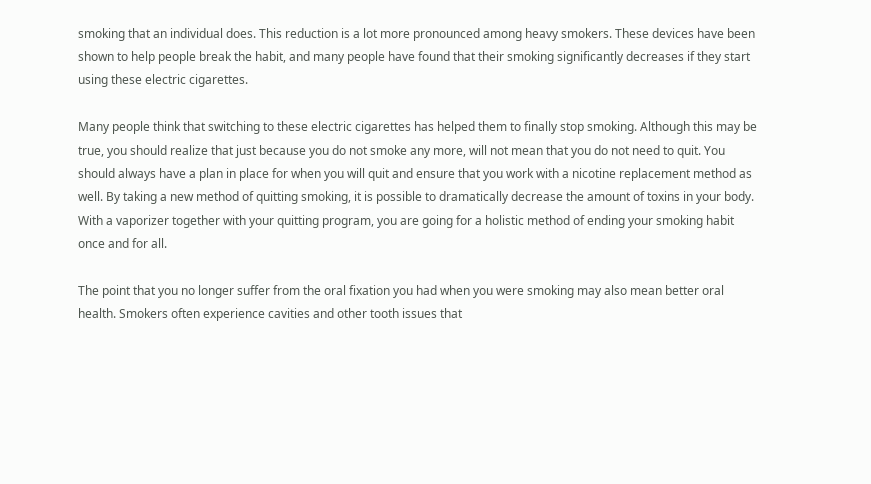smoking that an individual does. This reduction is a lot more pronounced among heavy smokers. These devices have been shown to help people break the habit, and many people have found that their smoking significantly decreases if they start using these electric cigarettes.

Many people think that switching to these electric cigarettes has helped them to finally stop smoking. Although this may be true, you should realize that just because you do not smoke any more, will not mean that you do not need to quit. You should always have a plan in place for when you will quit and ensure that you work with a nicotine replacement method as well. By taking a new method of quitting smoking, it is possible to dramatically decrease the amount of toxins in your body. With a vaporizer together with your quitting program, you are going for a holistic method of ending your smoking habit once and for all.

The point that you no longer suffer from the oral fixation you had when you were smoking may also mean better oral health. Smokers often experience cavities and other tooth issues that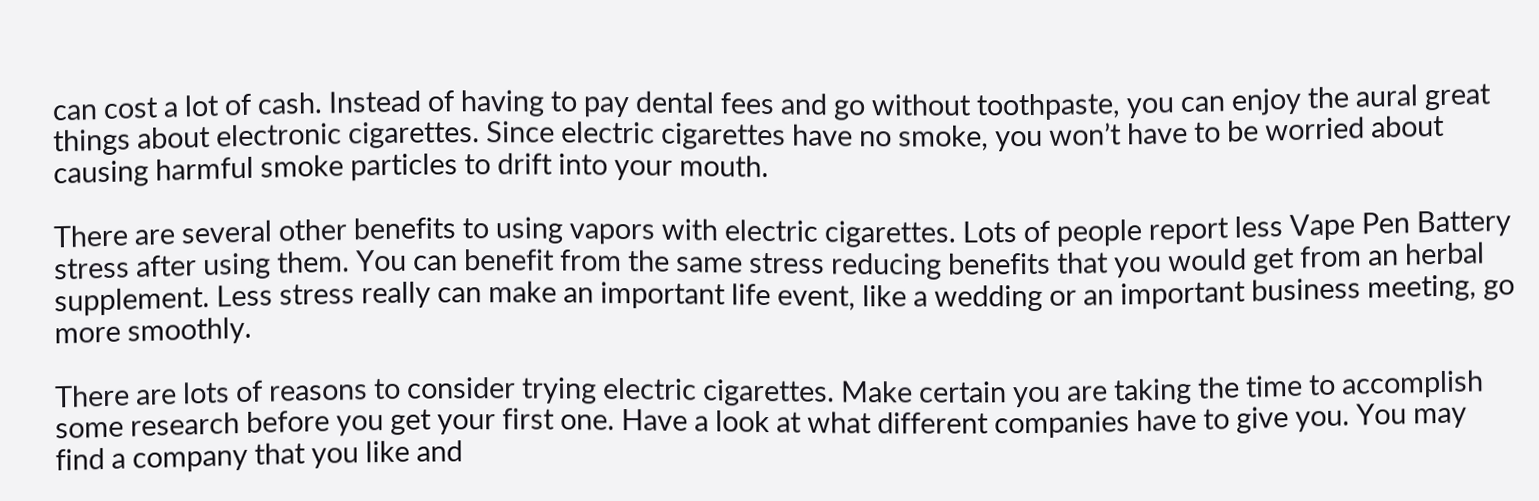can cost a lot of cash. Instead of having to pay dental fees and go without toothpaste, you can enjoy the aural great things about electronic cigarettes. Since electric cigarettes have no smoke, you won’t have to be worried about causing harmful smoke particles to drift into your mouth.

There are several other benefits to using vapors with electric cigarettes. Lots of people report less Vape Pen Battery stress after using them. You can benefit from the same stress reducing benefits that you would get from an herbal supplement. Less stress really can make an important life event, like a wedding or an important business meeting, go more smoothly.

There are lots of reasons to consider trying electric cigarettes. Make certain you are taking the time to accomplish some research before you get your first one. Have a look at what different companies have to give you. You may find a company that you like and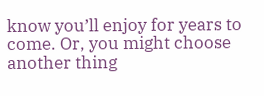know you’ll enjoy for years to come. Or, you might choose another thing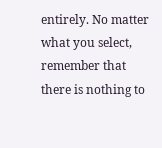entirely. No matter what you select, remember that there is nothing to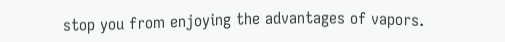stop you from enjoying the advantages of vapors.